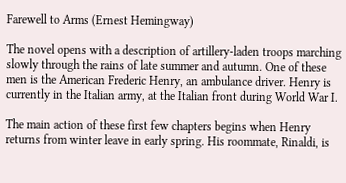Farewell to Arms (Ernest Hemingway)

The novel opens with a description of artillery-laden troops marching slowly through the rains of late summer and autumn. One of these men is the American Frederic Henry, an ambulance driver. Henry is currently in the Italian army, at the Italian front during World War I.

The main action of these first few chapters begins when Henry returns from winter leave in early spring. His roommate, Rinaldi, is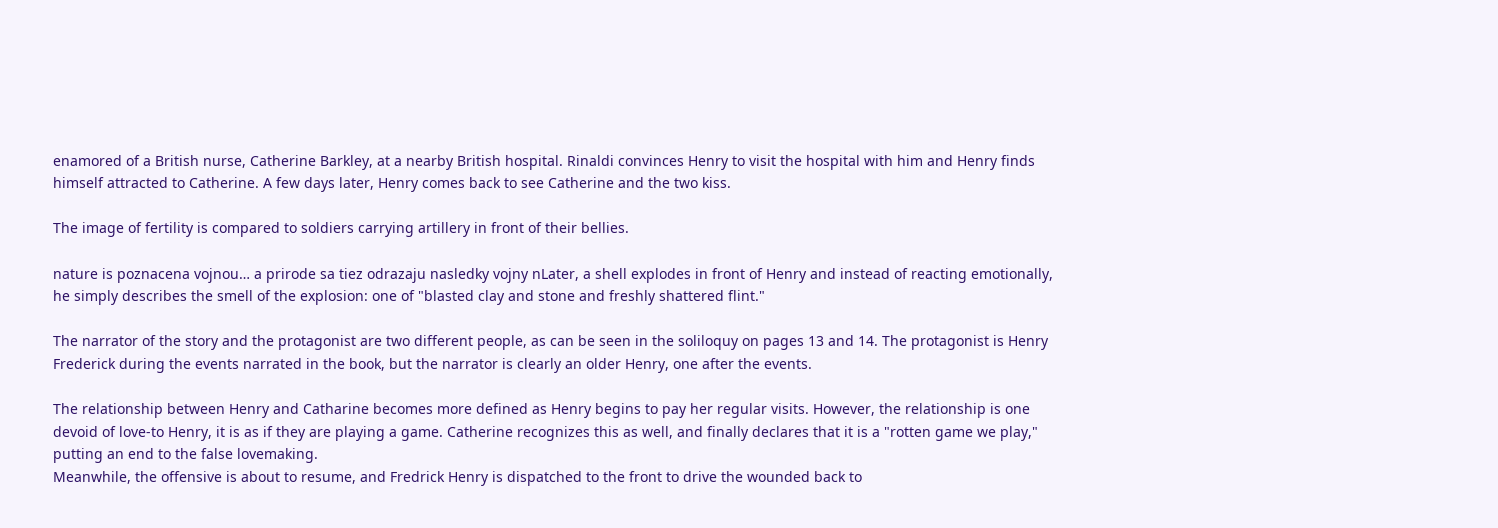enamored of a British nurse, Catherine Barkley, at a nearby British hospital. Rinaldi convinces Henry to visit the hospital with him and Henry finds himself attracted to Catherine. A few days later, Henry comes back to see Catherine and the two kiss.

The image of fertility is compared to soldiers carrying artillery in front of their bellies.

nature is poznacena vojnou… a prirode sa tiez odrazaju nasledky vojny nLater, a shell explodes in front of Henry and instead of reacting emotionally, he simply describes the smell of the explosion: one of "blasted clay and stone and freshly shattered flint."

The narrator of the story and the protagonist are two different people, as can be seen in the soliloquy on pages 13 and 14. The protagonist is Henry Frederick during the events narrated in the book, but the narrator is clearly an older Henry, one after the events.

The relationship between Henry and Catharine becomes more defined as Henry begins to pay her regular visits. However, the relationship is one devoid of love-to Henry, it is as if they are playing a game. Catherine recognizes this as well, and finally declares that it is a "rotten game we play," putting an end to the false lovemaking.
Meanwhile, the offensive is about to resume, and Fredrick Henry is dispatched to the front to drive the wounded back to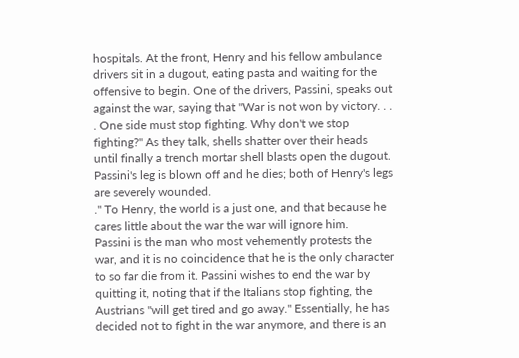hospitals. At the front, Henry and his fellow ambulance drivers sit in a dugout, eating pasta and waiting for the offensive to begin. One of the drivers, Passini, speaks out against the war, saying that "War is not won by victory. . . . One side must stop fighting. Why don't we stop fighting?" As they talk, shells shatter over their heads until finally a trench mortar shell blasts open the dugout. Passini's leg is blown off and he dies; both of Henry's legs are severely wounded.
." To Henry, the world is a just one, and that because he cares little about the war the war will ignore him.
Passini is the man who most vehemently protests the war, and it is no coincidence that he is the only character to so far die from it. Passini wishes to end the war by quitting it, noting that if the Italians stop fighting, the Austrians "will get tired and go away." Essentially, he has decided not to fight in the war anymore, and there is an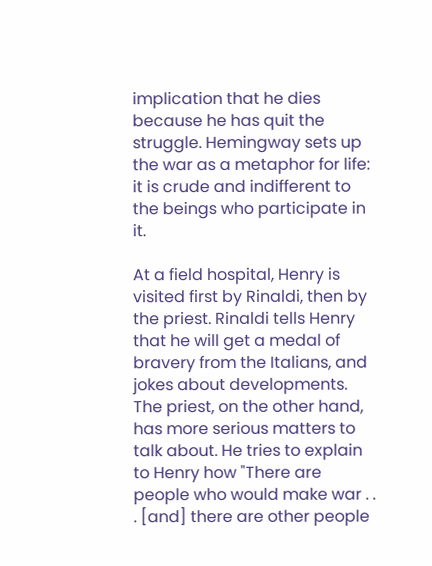implication that he dies because he has quit the struggle. Hemingway sets up the war as a metaphor for life: it is crude and indifferent to the beings who participate in it.

At a field hospital, Henry is visited first by Rinaldi, then by the priest. Rinaldi tells Henry that he will get a medal of bravery from the Italians, and jokes about developments. The priest, on the other hand, has more serious matters to talk about. He tries to explain to Henry how "There are people who would make war . . . [and] there are other people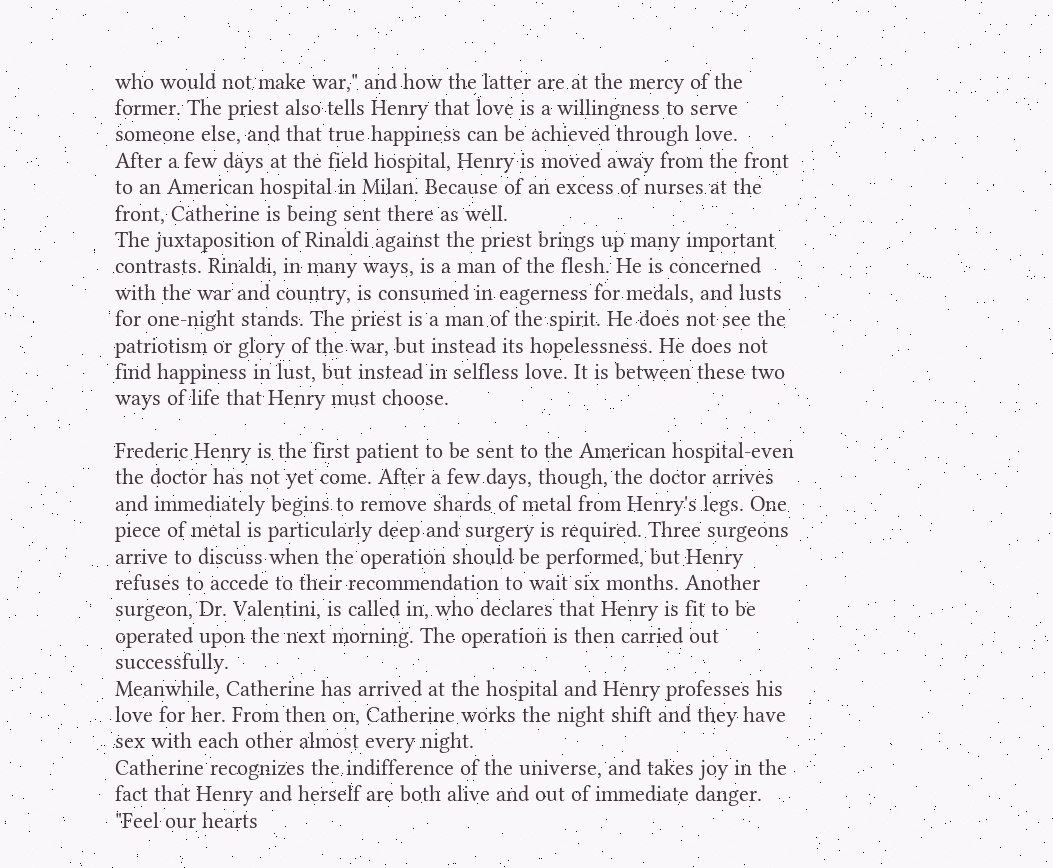who would not make war," and how the latter are at the mercy of the former. The priest also tells Henry that love is a willingness to serve someone else, and that true happiness can be achieved through love.
After a few days at the field hospital, Henry is moved away from the front to an American hospital in Milan. Because of an excess of nurses at the front, Catherine is being sent there as well.
The juxtaposition of Rinaldi against the priest brings up many important contrasts. Rinaldi, in many ways, is a man of the flesh. He is concerned with the war and country, is consumed in eagerness for medals, and lusts for one-night stands. The priest is a man of the spirit. He does not see the patriotism or glory of the war, but instead its hopelessness. He does not find happiness in lust, but instead in selfless love. It is between these two ways of life that Henry must choose.

Frederic Henry is the first patient to be sent to the American hospital-even the doctor has not yet come. After a few days, though, the doctor arrives and immediately begins to remove shards of metal from Henry's legs. One piece of metal is particularly deep and surgery is required. Three surgeons arrive to discuss when the operation should be performed, but Henry refuses to accede to their recommendation to wait six months. Another surgeon, Dr. Valentini, is called in, who declares that Henry is fit to be operated upon the next morning. The operation is then carried out successfully.
Meanwhile, Catherine has arrived at the hospital and Henry professes his love for her. From then on, Catherine works the night shift and they have sex with each other almost every night.
Catherine recognizes the indifference of the universe, and takes joy in the fact that Henry and herself are both alive and out of immediate danger. "Feel our hearts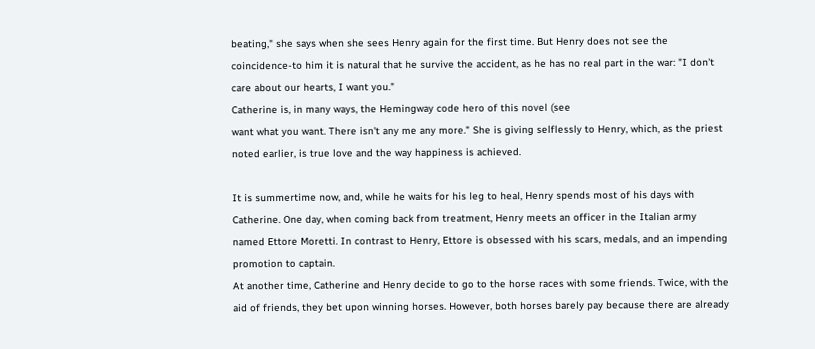beating," she says when she sees Henry again for the first time. But Henry does not see the coincidence-to him it is natural that he survive the accident, as he has no real part in the war: "I don't care about our hearts, I want you."
Catherine is, in many ways, the Hemingway code hero of this novel (see
want what you want. There isn't any me any more." She is giving selflessly to Henry, which, as the priest noted earlier, is true love and the way happiness is achieved.

It is summertime now, and, while he waits for his leg to heal, Henry spends most of his days with Catherine. One day, when coming back from treatment, Henry meets an officer in the Italian army named Ettore Moretti. In contrast to Henry, Ettore is obsessed with his scars, medals, and an impending promotion to captain.
At another time, Catherine and Henry decide to go to the horse races with some friends. Twice, with the aid of friends, they bet upon winning horses. However, both horses barely pay because there are already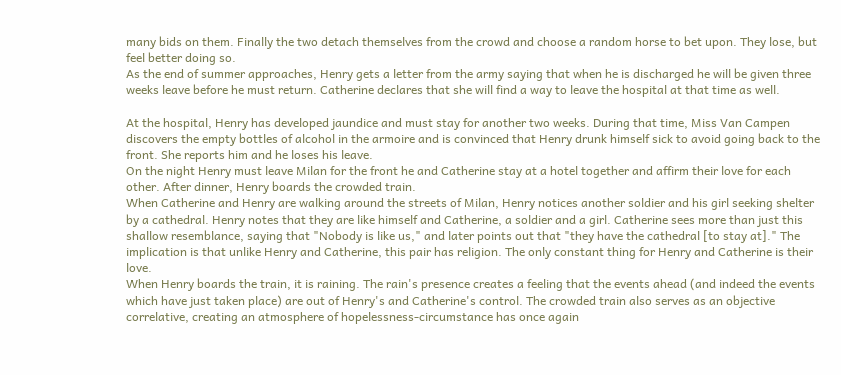many bids on them. Finally the two detach themselves from the crowd and choose a random horse to bet upon. They lose, but feel better doing so.
As the end of summer approaches, Henry gets a letter from the army saying that when he is discharged he will be given three weeks leave before he must return. Catherine declares that she will find a way to leave the hospital at that time as well.

At the hospital, Henry has developed jaundice and must stay for another two weeks. During that time, Miss Van Campen discovers the empty bottles of alcohol in the armoire and is convinced that Henry drunk himself sick to avoid going back to the front. She reports him and he loses his leave.
On the night Henry must leave Milan for the front he and Catherine stay at a hotel together and affirm their love for each other. After dinner, Henry boards the crowded train.
When Catherine and Henry are walking around the streets of Milan, Henry notices another soldier and his girl seeking shelter by a cathedral. Henry notes that they are like himself and Catherine, a soldier and a girl. Catherine sees more than just this shallow resemblance, saying that "Nobody is like us," and later points out that "they have the cathedral [to stay at]." The implication is that unlike Henry and Catherine, this pair has religion. The only constant thing for Henry and Catherine is their love.
When Henry boards the train, it is raining. The rain's presence creates a feeling that the events ahead (and indeed the events which have just taken place) are out of Henry's and Catherine's control. The crowded train also serves as an objective correlative, creating an atmosphere of hopelessness-circumstance has once again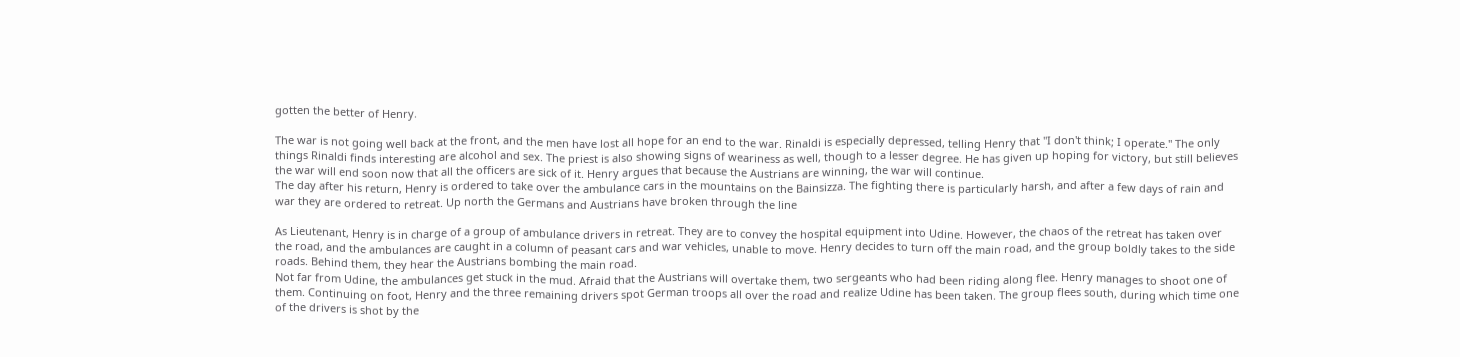gotten the better of Henry.

The war is not going well back at the front, and the men have lost all hope for an end to the war. Rinaldi is especially depressed, telling Henry that "I don't think; I operate." The only things Rinaldi finds interesting are alcohol and sex. The priest is also showing signs of weariness as well, though to a lesser degree. He has given up hoping for victory, but still believes the war will end soon now that all the officers are sick of it. Henry argues that because the Austrians are winning, the war will continue.
The day after his return, Henry is ordered to take over the ambulance cars in the mountains on the Bainsizza. The fighting there is particularly harsh, and after a few days of rain and war they are ordered to retreat. Up north the Germans and Austrians have broken through the line

As Lieutenant, Henry is in charge of a group of ambulance drivers in retreat. They are to convey the hospital equipment into Udine. However, the chaos of the retreat has taken over the road, and the ambulances are caught in a column of peasant cars and war vehicles, unable to move. Henry decides to turn off the main road, and the group boldly takes to the side roads. Behind them, they hear the Austrians bombing the main road.
Not far from Udine, the ambulances get stuck in the mud. Afraid that the Austrians will overtake them, two sergeants who had been riding along flee. Henry manages to shoot one of them. Continuing on foot, Henry and the three remaining drivers spot German troops all over the road and realize Udine has been taken. The group flees south, during which time one of the drivers is shot by the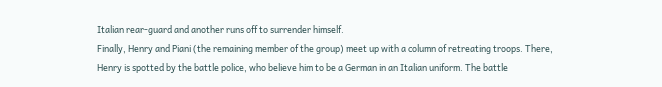Italian rear-guard and another runs off to surrender himself.
Finally, Henry and Piani (the remaining member of the group) meet up with a column of retreating troops. There, Henry is spotted by the battle police, who believe him to be a German in an Italian uniform. The battle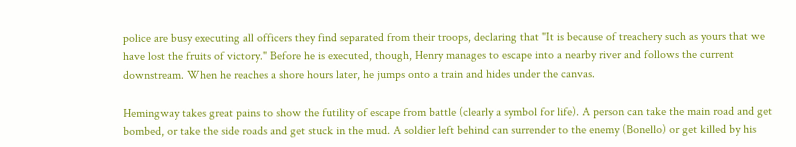police are busy executing all officers they find separated from their troops, declaring that "It is because of treachery such as yours that we have lost the fruits of victory." Before he is executed, though, Henry manages to escape into a nearby river and follows the current downstream. When he reaches a shore hours later, he jumps onto a train and hides under the canvas.

Hemingway takes great pains to show the futility of escape from battle (clearly a symbol for life). A person can take the main road and get bombed, or take the side roads and get stuck in the mud. A soldier left behind can surrender to the enemy (Bonello) or get killed by his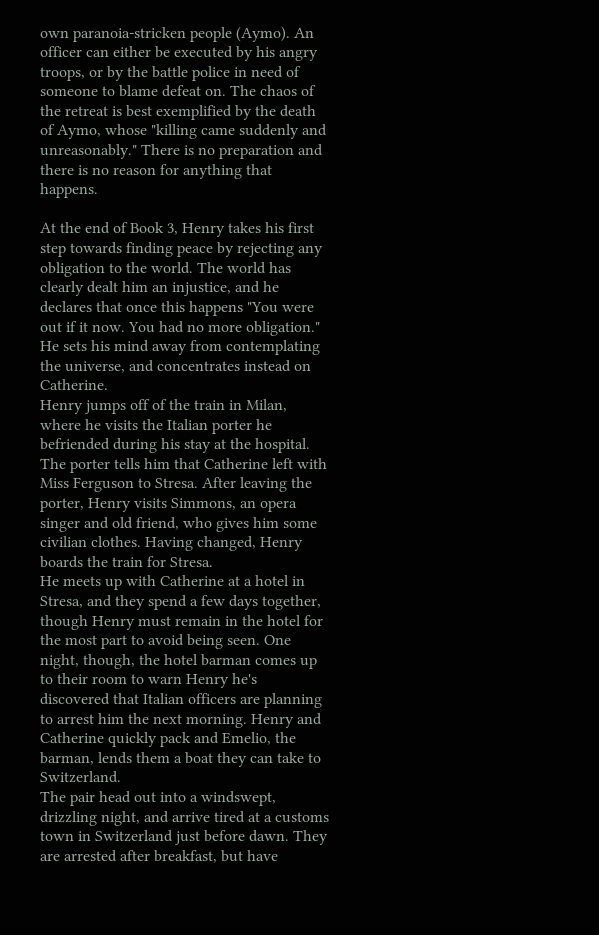own paranoia-stricken people (Aymo). An officer can either be executed by his angry troops, or by the battle police in need of someone to blame defeat on. The chaos of the retreat is best exemplified by the death of Aymo, whose "killing came suddenly and unreasonably." There is no preparation and there is no reason for anything that happens.

At the end of Book 3, Henry takes his first step towards finding peace by rejecting any obligation to the world. The world has clearly dealt him an injustice, and he declares that once this happens "You were out if it now. You had no more obligation." He sets his mind away from contemplating the universe, and concentrates instead on Catherine.
Henry jumps off of the train in Milan, where he visits the Italian porter he befriended during his stay at the hospital. The porter tells him that Catherine left with Miss Ferguson to Stresa. After leaving the porter, Henry visits Simmons, an opera singer and old friend, who gives him some civilian clothes. Having changed, Henry boards the train for Stresa.
He meets up with Catherine at a hotel in Stresa, and they spend a few days together, though Henry must remain in the hotel for the most part to avoid being seen. One night, though, the hotel barman comes up to their room to warn Henry he's discovered that Italian officers are planning to arrest him the next morning. Henry and Catherine quickly pack and Emelio, the barman, lends them a boat they can take to Switzerland.
The pair head out into a windswept, drizzling night, and arrive tired at a customs town in Switzerland just before dawn. They are arrested after breakfast, but have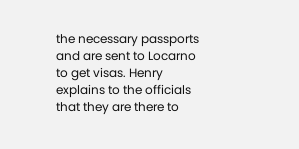the necessary passports and are sent to Locarno to get visas. Henry explains to the officials that they are there to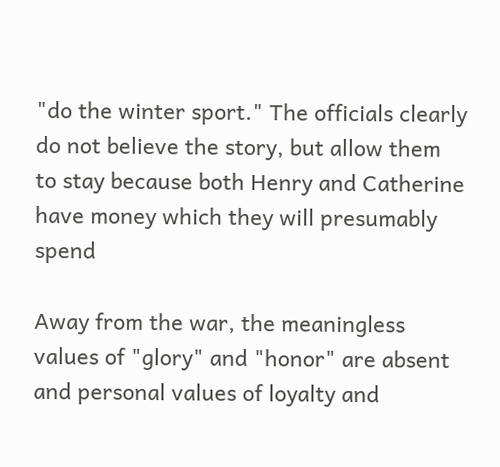"do the winter sport." The officials clearly do not believe the story, but allow them to stay because both Henry and Catherine have money which they will presumably spend

Away from the war, the meaningless values of "glory" and "honor" are absent and personal values of loyalty and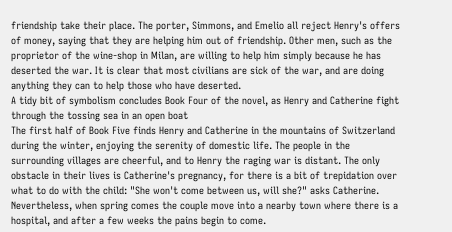friendship take their place. The porter, Simmons, and Emelio all reject Henry's offers of money, saying that they are helping him out of friendship. Other men, such as the proprietor of the wine-shop in Milan, are willing to help him simply because he has deserted the war. It is clear that most civilians are sick of the war, and are doing anything they can to help those who have deserted.
A tidy bit of symbolism concludes Book Four of the novel, as Henry and Catherine fight through the tossing sea in an open boat
The first half of Book Five finds Henry and Catherine in the mountains of Switzerland during the winter, enjoying the serenity of domestic life. The people in the surrounding villages are cheerful, and to Henry the raging war is distant. The only obstacle in their lives is Catherine's pregnancy, for there is a bit of trepidation over what to do with the child: "She won't come between us, will she?" asks Catherine.
Nevertheless, when spring comes the couple move into a nearby town where there is a hospital, and after a few weeks the pains begin to come.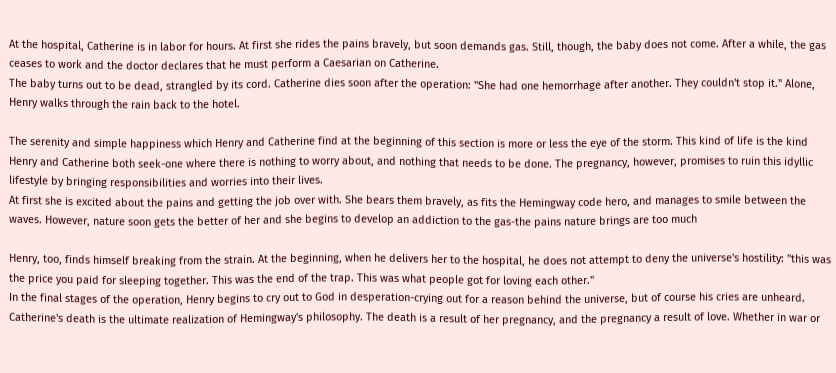At the hospital, Catherine is in labor for hours. At first she rides the pains bravely, but soon demands gas. Still, though, the baby does not come. After a while, the gas ceases to work and the doctor declares that he must perform a Caesarian on Catherine.
The baby turns out to be dead, strangled by its cord. Catherine dies soon after the operation: "She had one hemorrhage after another. They couldn't stop it." Alone, Henry walks through the rain back to the hotel.

The serenity and simple happiness which Henry and Catherine find at the beginning of this section is more or less the eye of the storm. This kind of life is the kind Henry and Catherine both seek-one where there is nothing to worry about, and nothing that needs to be done. The pregnancy, however, promises to ruin this idyllic lifestyle by bringing responsibilities and worries into their lives.
At first she is excited about the pains and getting the job over with. She bears them bravely, as fits the Hemingway code hero, and manages to smile between the waves. However, nature soon gets the better of her and she begins to develop an addiction to the gas-the pains nature brings are too much

Henry, too, finds himself breaking from the strain. At the beginning, when he delivers her to the hospital, he does not attempt to deny the universe's hostility: "this was the price you paid for sleeping together. This was the end of the trap. This was what people got for loving each other."
In the final stages of the operation, Henry begins to cry out to God in desperation-crying out for a reason behind the universe, but of course his cries are unheard.
Catherine's death is the ultimate realization of Hemingway's philosophy. The death is a result of her pregnancy, and the pregnancy a result of love. Whether in war or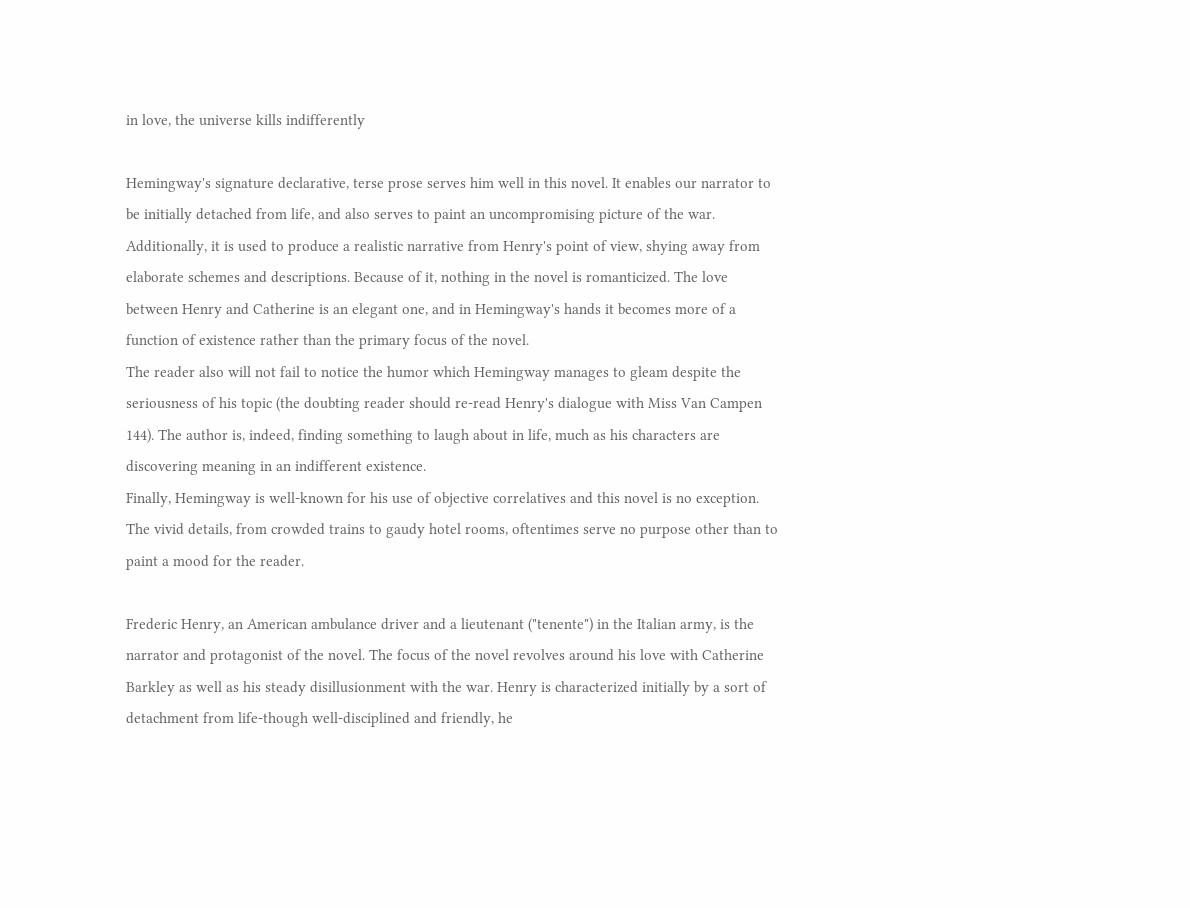in love, the universe kills indifferently

Hemingway's signature declarative, terse prose serves him well in this novel. It enables our narrator to be initially detached from life, and also serves to paint an uncompromising picture of the war. Additionally, it is used to produce a realistic narrative from Henry's point of view, shying away from elaborate schemes and descriptions. Because of it, nothing in the novel is romanticized. The love between Henry and Catherine is an elegant one, and in Hemingway's hands it becomes more of a function of existence rather than the primary focus of the novel.
The reader also will not fail to notice the humor which Hemingway manages to gleam despite the seriousness of his topic (the doubting reader should re-read Henry's dialogue with Miss Van Campen 144). The author is, indeed, finding something to laugh about in life, much as his characters are discovering meaning in an indifferent existence.
Finally, Hemingway is well-known for his use of objective correlatives and this novel is no exception. The vivid details, from crowded trains to gaudy hotel rooms, oftentimes serve no purpose other than to paint a mood for the reader.

Frederic Henry, an American ambulance driver and a lieutenant ("tenente") in the Italian army, is the narrator and protagonist of the novel. The focus of the novel revolves around his love with Catherine Barkley as well as his steady disillusionment with the war. Henry is characterized initially by a sort of detachment from life-though well-disciplined and friendly, he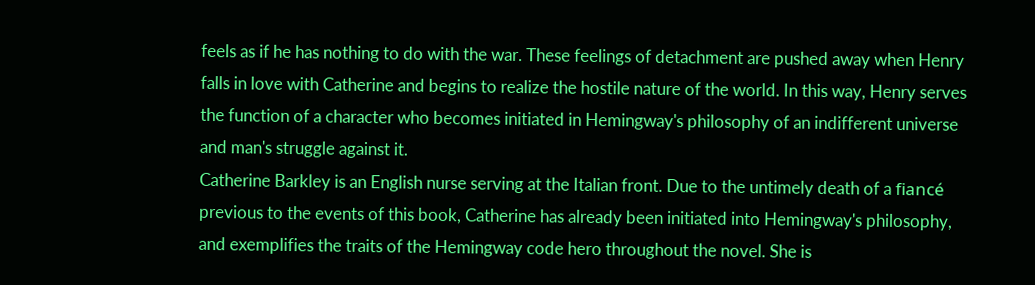feels as if he has nothing to do with the war. These feelings of detachment are pushed away when Henry falls in love with Catherine and begins to realize the hostile nature of the world. In this way, Henry serves the function of a character who becomes initiated in Hemingway's philosophy of an indifferent universe and man's struggle against it.
Catherine Barkley is an English nurse serving at the Italian front. Due to the untimely death of a fiancé previous to the events of this book, Catherine has already been initiated into Hemingway's philosophy, and exemplifies the traits of the Hemingway code hero throughout the novel. She is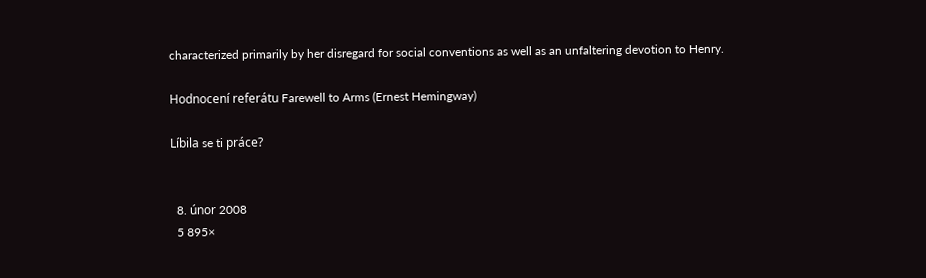characterized primarily by her disregard for social conventions as well as an unfaltering devotion to Henry.

Hodnocení referátu Farewell to Arms (Ernest Hemingway)

Líbila se ti práce?


  8. únor 2008
  5 895×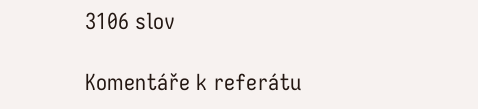3106 slov

Komentáře k referátu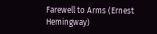Farewell to Arms (Ernest Hemingway)